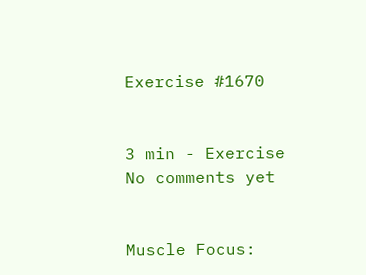Exercise #1670


3 min - Exercise
No comments yet


Muscle Focus: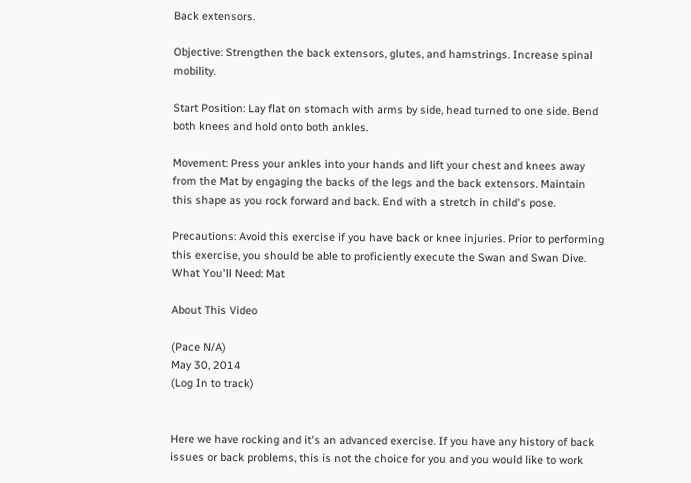Back extensors.

Objective: Strengthen the back extensors, glutes, and hamstrings. Increase spinal mobility.

Start Position: Lay flat on stomach with arms by side, head turned to one side. Bend both knees and hold onto both ankles.

Movement: Press your ankles into your hands and lift your chest and knees away from the Mat by engaging the backs of the legs and the back extensors. Maintain this shape as you rock forward and back. End with a stretch in child's pose.

Precautions: Avoid this exercise if you have back or knee injuries. Prior to performing this exercise, you should be able to proficiently execute the Swan and Swan Dive.
What You'll Need: Mat

About This Video

(Pace N/A)
May 30, 2014
(Log In to track)


Here we have rocking and it's an advanced exercise. If you have any history of back issues or back problems, this is not the choice for you and you would like to work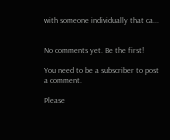with someone individually that ca...


No comments yet. Be the first!

You need to be a subscriber to post a comment.

Please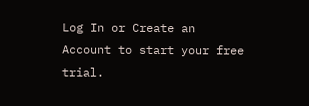Log In or Create an Account to start your free trial.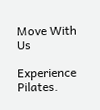Move With Us

Experience Pilates.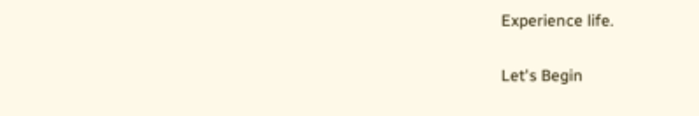Experience life.

Let's Begin